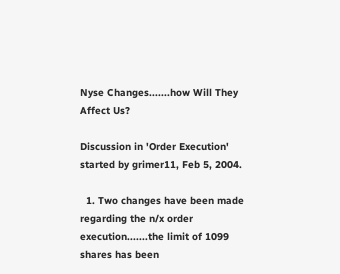Nyse Changes.......how Will They Affect Us?

Discussion in 'Order Execution' started by grimer11, Feb 5, 2004.

  1. Two changes have been made regarding the n/x order execution.......the limit of 1099 shares has been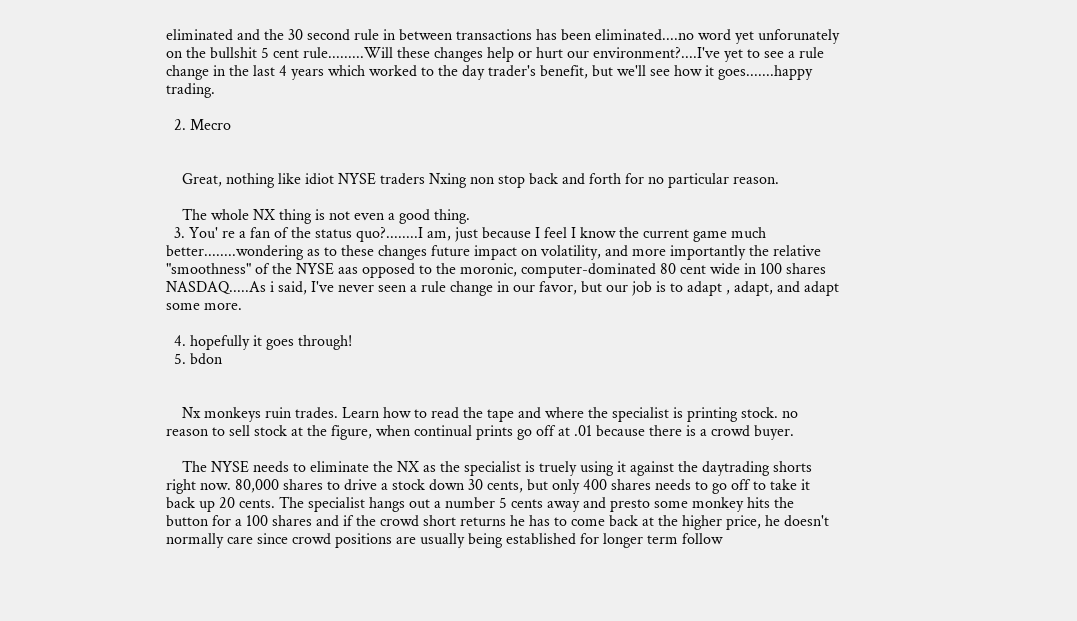eliminated and the 30 second rule in between transactions has been eliminated....no word yet unforunately on the bullshit 5 cent rule.........Will these changes help or hurt our environment?....I've yet to see a rule change in the last 4 years which worked to the day trader's benefit, but we'll see how it goes.......happy trading.

  2. Mecro


    Great, nothing like idiot NYSE traders Nxing non stop back and forth for no particular reason.

    The whole NX thing is not even a good thing.
  3. You' re a fan of the status quo?........I am, just because I feel I know the current game much better........wondering as to these changes future impact on volatility, and more importantly the relative "smoothness" of the NYSE aas opposed to the moronic, computer-dominated 80 cent wide in 100 shares NASDAQ.....As i said, I've never seen a rule change in our favor, but our job is to adapt , adapt, and adapt some more.

  4. hopefully it goes through!
  5. bdon


    Nx monkeys ruin trades. Learn how to read the tape and where the specialist is printing stock. no reason to sell stock at the figure, when continual prints go off at .01 because there is a crowd buyer.

    The NYSE needs to eliminate the NX as the specialist is truely using it against the daytrading shorts right now. 80,000 shares to drive a stock down 30 cents, but only 400 shares needs to go off to take it back up 20 cents. The specialist hangs out a number 5 cents away and presto some monkey hits the button for a 100 shares and if the crowd short returns he has to come back at the higher price, he doesn't normally care since crowd positions are usually being established for longer term follow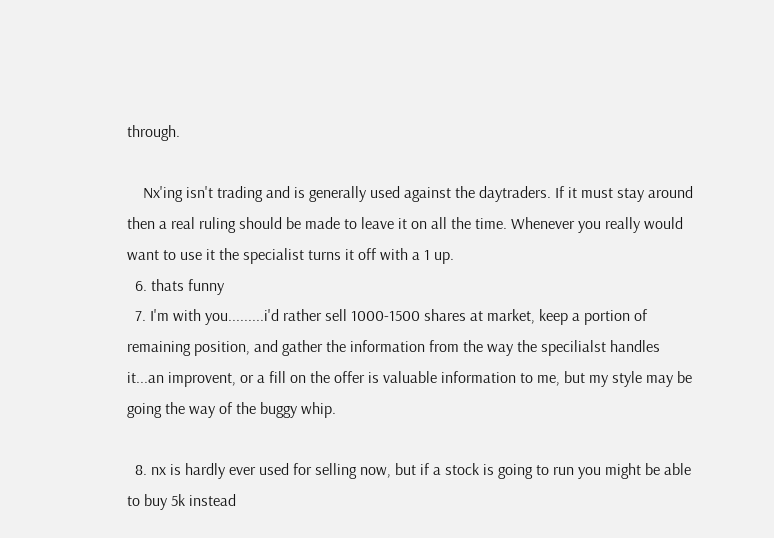through.

    Nx'ing isn't trading and is generally used against the daytraders. If it must stay around then a real ruling should be made to leave it on all the time. Whenever you really would want to use it the specialist turns it off with a 1 up.
  6. thats funny
  7. I'm with you.........i'd rather sell 1000-1500 shares at market, keep a portion of remaining position, and gather the information from the way the specilialst handles it...an improvent, or a fill on the offer is valuable information to me, but my style may be going the way of the buggy whip.

  8. nx is hardly ever used for selling now, but if a stock is going to run you might be able to buy 5k instead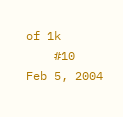of 1k
    #10     Feb 5, 2004